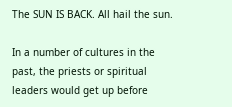The SUN IS BACK. All hail the sun.

In a number of cultures in the past, the priests or spiritual leaders would get up before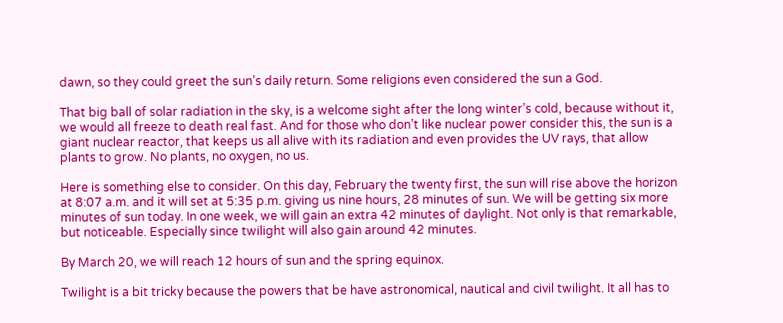dawn, so they could greet the sun’s daily return. Some religions even considered the sun a God.

That big ball of solar radiation in the sky, is a welcome sight after the long winter’s cold, because without it, we would all freeze to death real fast. And for those who don’t like nuclear power consider this, the sun is a giant nuclear reactor, that keeps us all alive with its radiation and even provides the UV rays, that allow plants to grow. No plants, no oxygen, no us.

Here is something else to consider. On this day, February the twenty first, the sun will rise above the horizon at 8:07 a.m. and it will set at 5:35 p.m. giving us nine hours, 28 minutes of sun. We will be getting six more minutes of sun today. In one week, we will gain an extra 42 minutes of daylight. Not only is that remarkable, but noticeable. Especially since twilight will also gain around 42 minutes.

By March 20, we will reach 12 hours of sun and the spring equinox.

Twilight is a bit tricky because the powers that be have astronomical, nautical and civil twilight. It all has to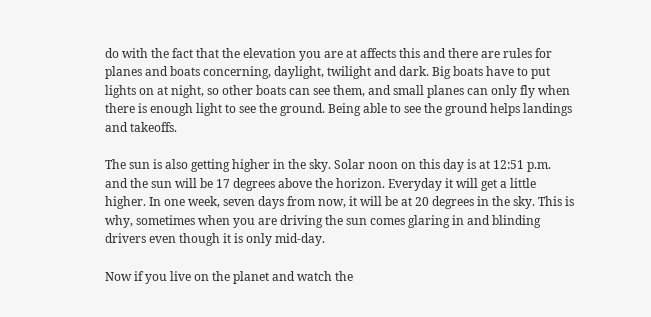do with the fact that the elevation you are at affects this and there are rules for planes and boats concerning, daylight, twilight and dark. Big boats have to put lights on at night, so other boats can see them, and small planes can only fly when there is enough light to see the ground. Being able to see the ground helps landings and takeoffs.

The sun is also getting higher in the sky. Solar noon on this day is at 12:51 p.m. and the sun will be 17 degrees above the horizon. Everyday it will get a little higher. In one week, seven days from now, it will be at 20 degrees in the sky. This is why, sometimes when you are driving the sun comes glaring in and blinding drivers even though it is only mid-day.

Now if you live on the planet and watch the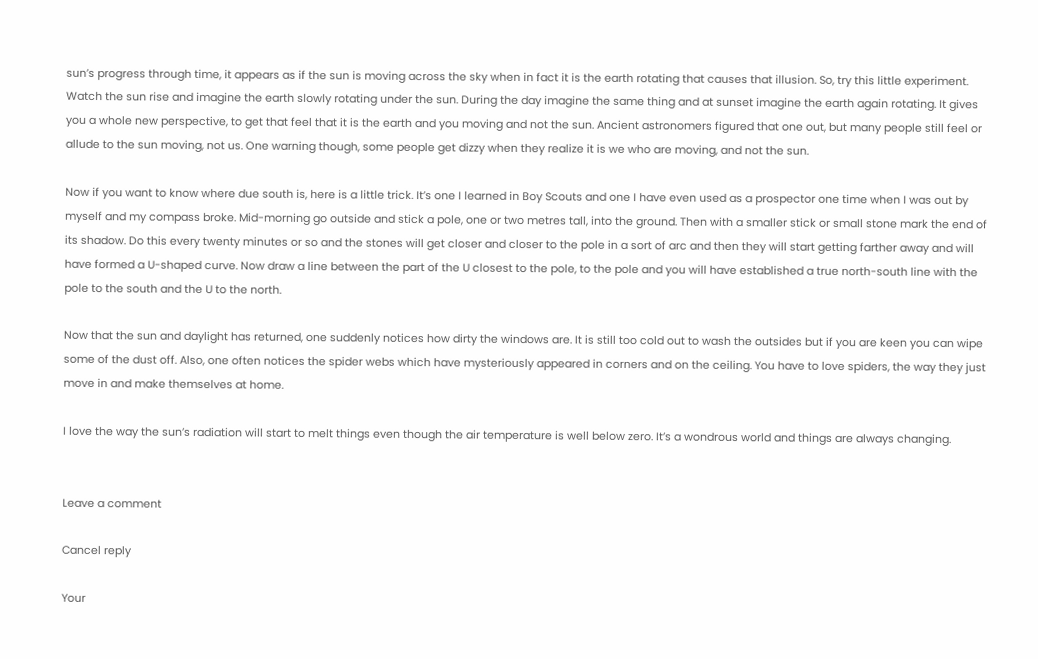sun’s progress through time, it appears as if the sun is moving across the sky when in fact it is the earth rotating that causes that illusion. So, try this little experiment. Watch the sun rise and imagine the earth slowly rotating under the sun. During the day imagine the same thing and at sunset imagine the earth again rotating. It gives you a whole new perspective, to get that feel that it is the earth and you moving and not the sun. Ancient astronomers figured that one out, but many people still feel or allude to the sun moving, not us. One warning though, some people get dizzy when they realize it is we who are moving, and not the sun.

Now if you want to know where due south is, here is a little trick. It’s one I learned in Boy Scouts and one I have even used as a prospector one time when I was out by myself and my compass broke. Mid-morning go outside and stick a pole, one or two metres tall, into the ground. Then with a smaller stick or small stone mark the end of its shadow. Do this every twenty minutes or so and the stones will get closer and closer to the pole in a sort of arc and then they will start getting farther away and will have formed a U-shaped curve. Now draw a line between the part of the U closest to the pole, to the pole and you will have established a true north-south line with the pole to the south and the U to the north.

Now that the sun and daylight has returned, one suddenly notices how dirty the windows are. It is still too cold out to wash the outsides but if you are keen you can wipe some of the dust off. Also, one often notices the spider webs which have mysteriously appeared in corners and on the ceiling. You have to love spiders, the way they just move in and make themselves at home.

I love the way the sun’s radiation will start to melt things even though the air temperature is well below zero. It’s a wondrous world and things are always changing.


Leave a comment

Cancel reply

Your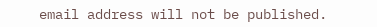email address will not be published.